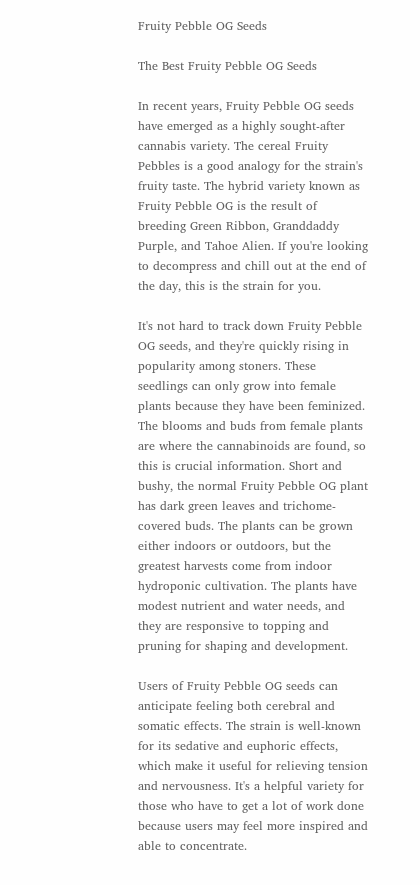Fruity Pebble OG Seeds

The Best Fruity Pebble OG Seeds

In recent years, Fruity Pebble OG seeds have emerged as a highly sought-after cannabis variety. The cereal Fruity Pebbles is a good analogy for the strain's fruity taste. The hybrid variety known as Fruity Pebble OG is the result of breeding Green Ribbon, Granddaddy Purple, and Tahoe Alien. If you're looking to decompress and chill out at the end of the day, this is the strain for you.

It's not hard to track down Fruity Pebble OG seeds, and they're quickly rising in popularity among stoners. These seedlings can only grow into female plants because they have been feminized. The blooms and buds from female plants are where the cannabinoids are found, so this is crucial information. Short and bushy, the normal Fruity Pebble OG plant has dark green leaves and trichome-covered buds. The plants can be grown either indoors or outdoors, but the greatest harvests come from indoor hydroponic cultivation. The plants have modest nutrient and water needs, and they are responsive to topping and pruning for shaping and development.

Users of Fruity Pebble OG seeds can anticipate feeling both cerebral and somatic effects. The strain is well-known for its sedative and euphoric effects, which make it useful for relieving tension and nervousness. It's a helpful variety for those who have to get a lot of work done because users may feel more inspired and able to concentrate.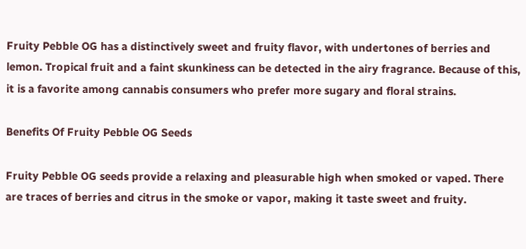Fruity Pebble OG has a distinctively sweet and fruity flavor, with undertones of berries and lemon. Tropical fruit and a faint skunkiness can be detected in the airy fragrance. Because of this, it is a favorite among cannabis consumers who prefer more sugary and floral strains.

Benefits Of Fruity Pebble OG Seeds

Fruity Pebble OG seeds provide a relaxing and pleasurable high when smoked or vaped. There are traces of berries and citrus in the smoke or vapor, making it taste sweet and fruity.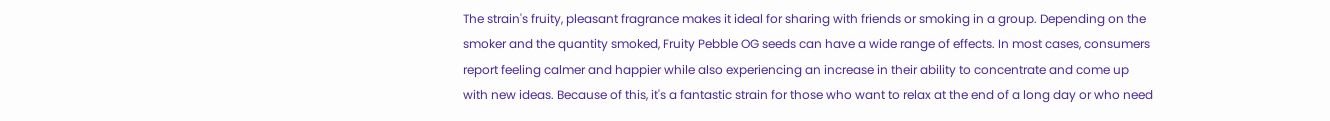The strain's fruity, pleasant fragrance makes it ideal for sharing with friends or smoking in a group. Depending on the smoker and the quantity smoked, Fruity Pebble OG seeds can have a wide range of effects. In most cases, consumers report feeling calmer and happier while also experiencing an increase in their ability to concentrate and come up with new ideas. Because of this, it's a fantastic strain for those who want to relax at the end of a long day or who need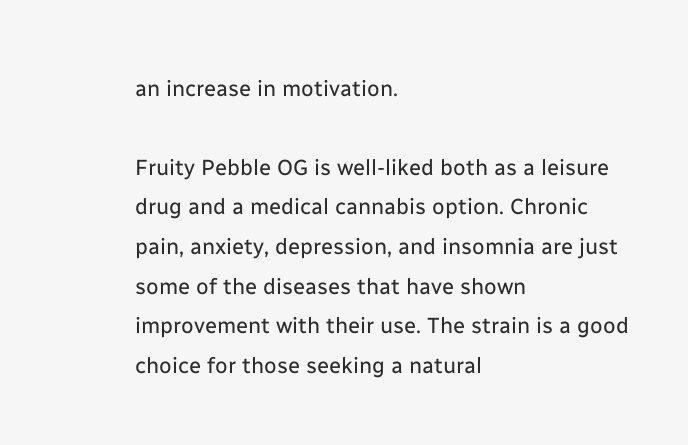an increase in motivation.

Fruity Pebble OG is well-liked both as a leisure drug and a medical cannabis option. Chronic pain, anxiety, depression, and insomnia are just some of the diseases that have shown improvement with their use. The strain is a good choice for those seeking a natural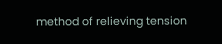method of relieving tension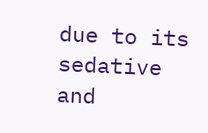due to its sedative and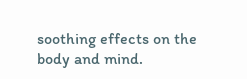soothing effects on the body and mind.